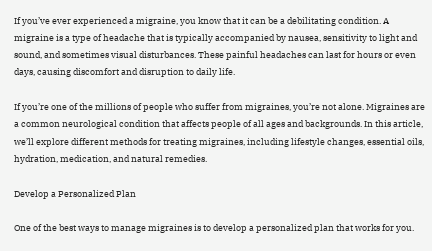If you’ve ever experienced a migraine, you know that it can be a debilitating condition. A migraine is a type of headache that is typically accompanied by nausea, sensitivity to light and sound, and sometimes visual disturbances. These painful headaches can last for hours or even days, causing discomfort and disruption to daily life.

If you’re one of the millions of people who suffer from migraines, you’re not alone. Migraines are a common neurological condition that affects people of all ages and backgrounds. In this article, we’ll explore different methods for treating migraines, including lifestyle changes, essential oils, hydration, medication, and natural remedies.

Develop a Personalized Plan

One of the best ways to manage migraines is to develop a personalized plan that works for you.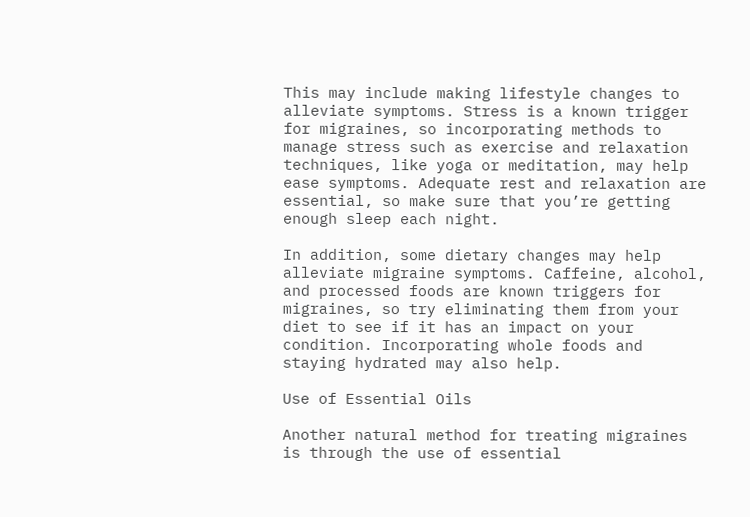This may include making lifestyle changes to alleviate symptoms. Stress is a known trigger for migraines, so incorporating methods to manage stress such as exercise and relaxation techniques, like yoga or meditation, may help ease symptoms. Adequate rest and relaxation are essential, so make sure that you’re getting enough sleep each night.

In addition, some dietary changes may help alleviate migraine symptoms. Caffeine, alcohol, and processed foods are known triggers for migraines, so try eliminating them from your diet to see if it has an impact on your condition. Incorporating whole foods and staying hydrated may also help.

Use of Essential Oils

Another natural method for treating migraines is through the use of essential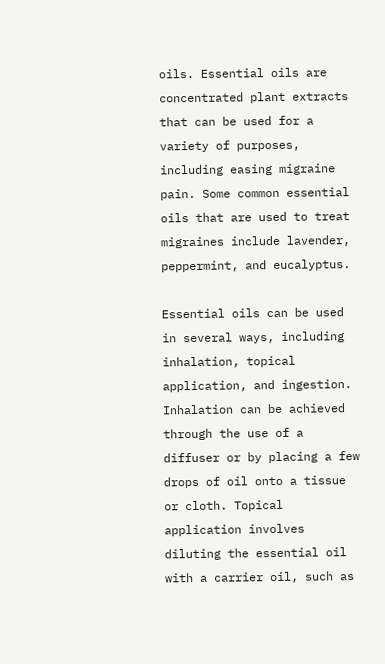oils. Essential oils are concentrated plant extracts that can be used for a variety of purposes, including easing migraine pain. Some common essential oils that are used to treat migraines include lavender, peppermint, and eucalyptus.

Essential oils can be used in several ways, including inhalation, topical application, and ingestion. Inhalation can be achieved through the use of a diffuser or by placing a few drops of oil onto a tissue or cloth. Topical application involves diluting the essential oil with a carrier oil, such as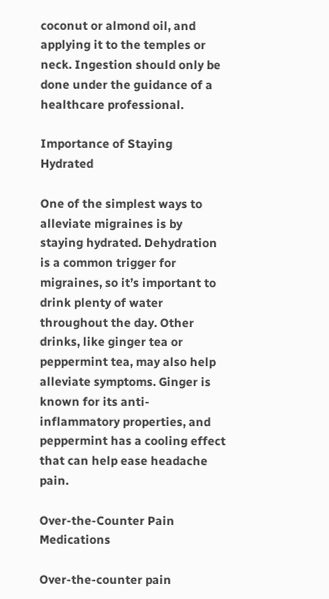coconut or almond oil, and applying it to the temples or neck. Ingestion should only be done under the guidance of a healthcare professional.

Importance of Staying Hydrated

One of the simplest ways to alleviate migraines is by staying hydrated. Dehydration is a common trigger for migraines, so it’s important to drink plenty of water throughout the day. Other drinks, like ginger tea or peppermint tea, may also help alleviate symptoms. Ginger is known for its anti-inflammatory properties, and peppermint has a cooling effect that can help ease headache pain.

Over-the-Counter Pain Medications

Over-the-counter pain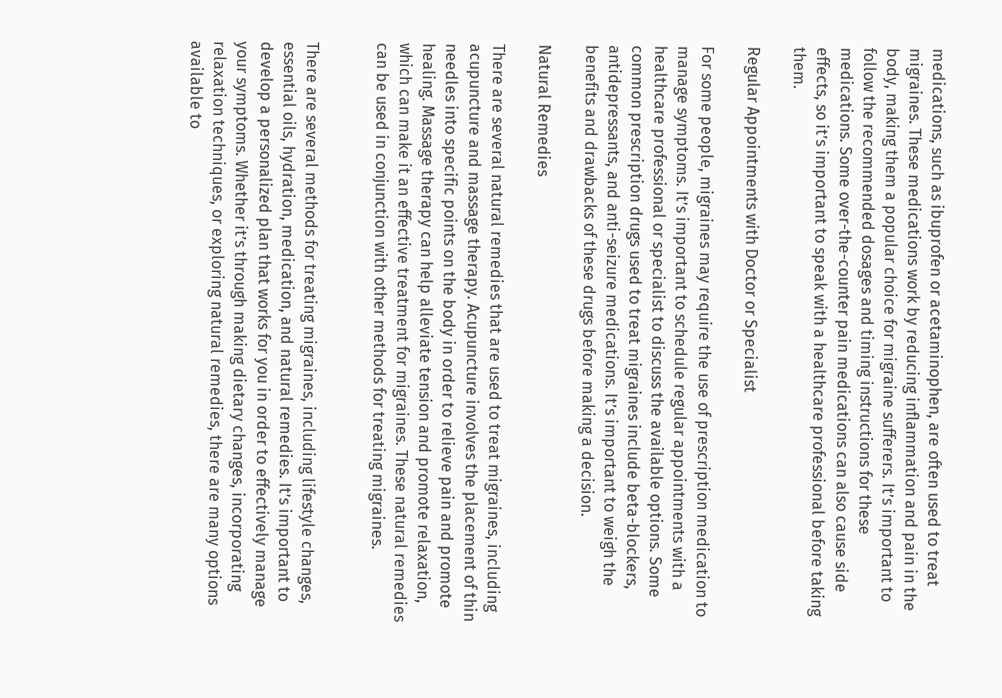medications, such as ibuprofen or acetaminophen, are often used to treat migraines. These medications work by reducing inflammation and pain in the body, making them a popular choice for migraine sufferers. It’s important to follow the recommended dosages and timing instructions for these medications. Some over-the-counter pain medications can also cause side effects, so it’s important to speak with a healthcare professional before taking them.

Regular Appointments with Doctor or Specialist

For some people, migraines may require the use of prescription medication to manage symptoms. It’s important to schedule regular appointments with a healthcare professional or specialist to discuss the available options. Some common prescription drugs used to treat migraines include beta-blockers, antidepressants, and anti-seizure medications. It’s important to weigh the benefits and drawbacks of these drugs before making a decision.

Natural Remedies

There are several natural remedies that are used to treat migraines, including acupuncture and massage therapy. Acupuncture involves the placement of thin needles into specific points on the body in order to relieve pain and promote healing. Massage therapy can help alleviate tension and promote relaxation, which can make it an effective treatment for migraines. These natural remedies can be used in conjunction with other methods for treating migraines.


There are several methods for treating migraines, including lifestyle changes, essential oils, hydration, medication, and natural remedies. It’s important to develop a personalized plan that works for you in order to effectively manage your symptoms. Whether it’s through making dietary changes, incorporating relaxation techniques, or exploring natural remedies, there are many options available to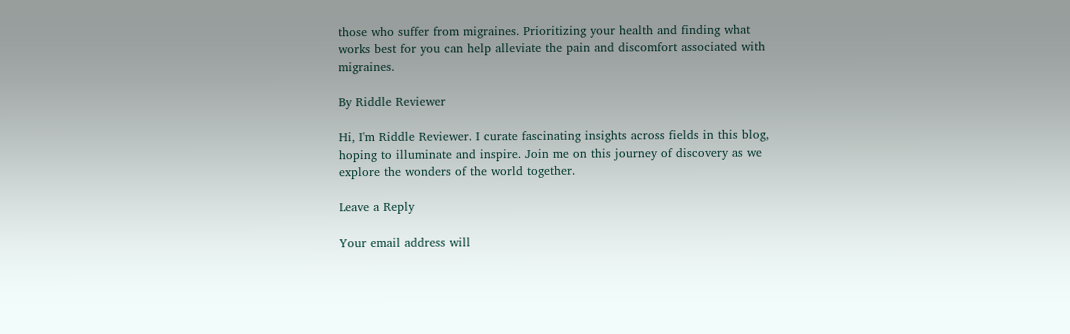those who suffer from migraines. Prioritizing your health and finding what works best for you can help alleviate the pain and discomfort associated with migraines.

By Riddle Reviewer

Hi, I'm Riddle Reviewer. I curate fascinating insights across fields in this blog, hoping to illuminate and inspire. Join me on this journey of discovery as we explore the wonders of the world together.

Leave a Reply

Your email address will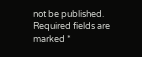not be published. Required fields are marked *